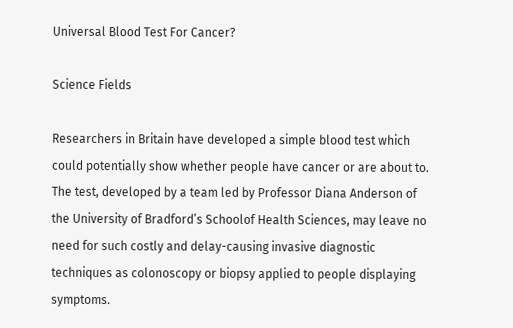Universal Blood Test For Cancer?

Science Fields

Researchers in Britain have developed a simple blood test which could potentially show whether people have cancer or are about to. The test, developed by a team led by Professor Diana Anderson of the University of Bradford’s Schoolof Health Sciences, may leave no need for such costly and delay-causing invasive diagnostic techniques as colonoscopy or biopsy applied to people displaying symptoms.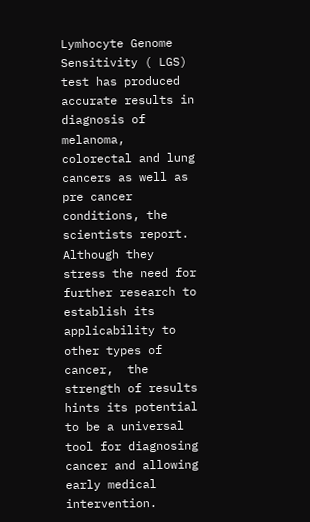Lymhocyte Genome Sensitivity ( LGS) test has produced accurate results in diagnosis of melanoma, colorectal and lung cancers as well as pre cancer conditions, the scientists report. Although they stress the need for further research to establish its applicability to other types of cancer,  the strength of results hints its potential to be a universal tool for diagnosing cancer and allowing early medical intervention.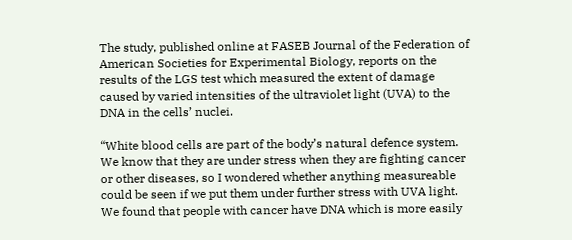The study, published online at FASEB Journal of the Federation of American Societies for Experimental Biology, reports on the results of the LGS test which measured the extent of damage caused by varied intensities of the ultraviolet light (UVA) to the DNA in the cells’ nuclei.

“White blood cells are part of the body’s natural defence system. We know that they are under stress when they are fighting cancer or other diseases, so I wondered whether anything measureable could be seen if we put them under further stress with UVA light. We found that people with cancer have DNA which is more easily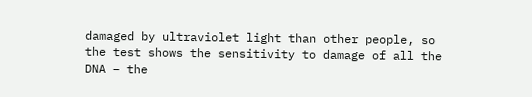damaged by ultraviolet light than other people, so the test shows the sensitivity to damage of all the DNA – the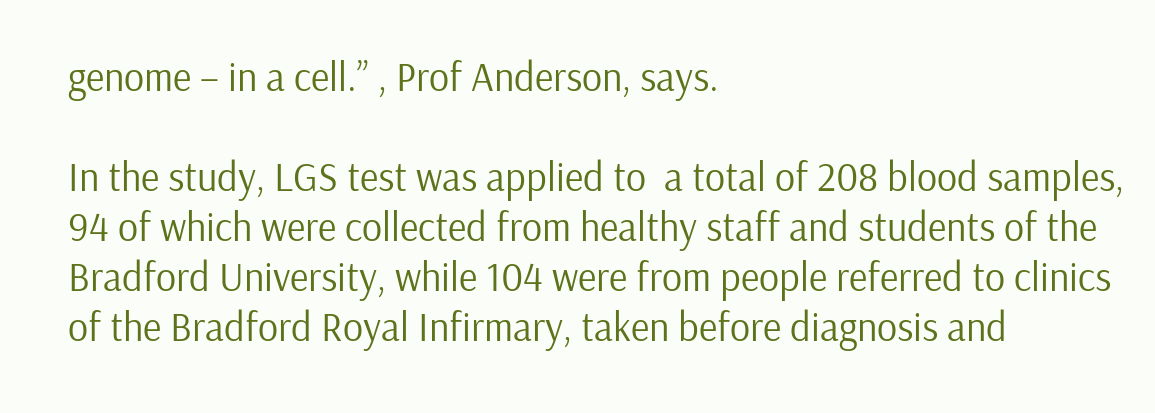genome – in a cell.” , Prof Anderson, says.

In the study, LGS test was applied to  a total of 208 blood samples, 94 of which were collected from healthy staff and students of the Bradford University, while 104 were from people referred to clinics of the Bradford Royal Infirmary, taken before diagnosis and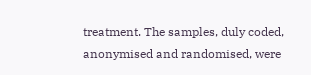treatment. The samples, duly coded, anonymised and randomised, were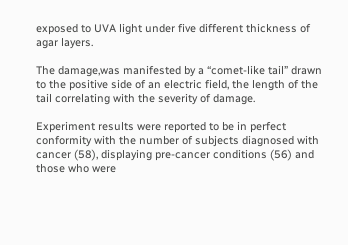exposed to UVA light under five different thickness of agar layers.

The damage,was manifested by a “comet-like tail” drawn to the positive side of an electric field, the length of the tail correlating with the severity of damage.

Experiment results were reported to be in perfect conformity with the number of subjects diagnosed with cancer (58), displaying pre-cancer conditions (56) and those who were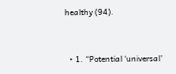healthy (94).


  • 1. “Potential ‘universal’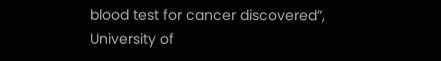blood test for cancer discovered”, University of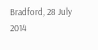Bradford, 28 July 2014